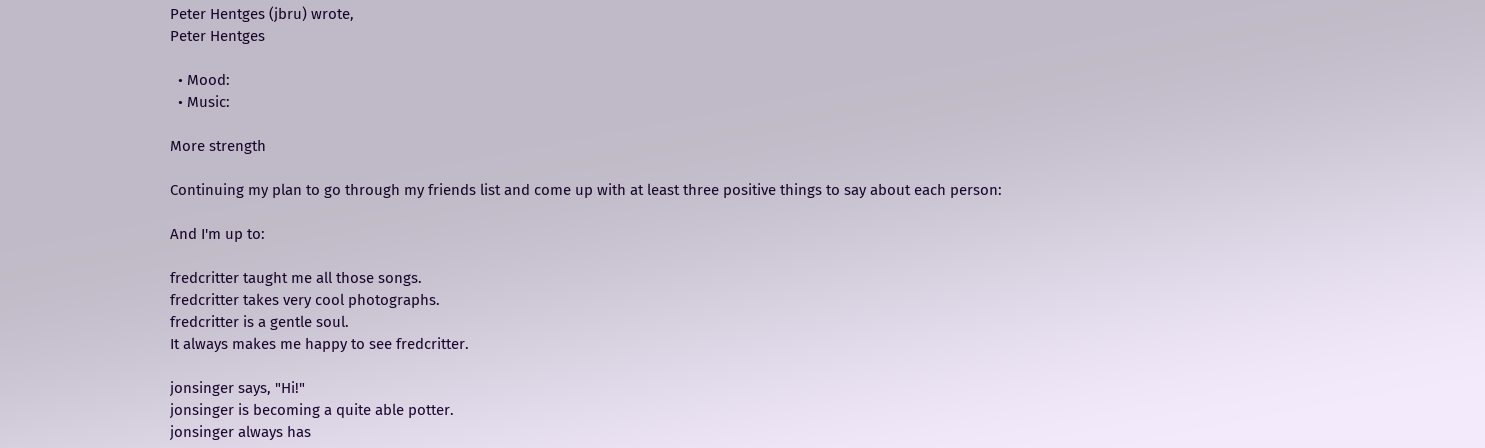Peter Hentges (jbru) wrote,
Peter Hentges

  • Mood:
  • Music:

More strength

Continuing my plan to go through my friends list and come up with at least three positive things to say about each person:

And I'm up to:

fredcritter taught me all those songs.
fredcritter takes very cool photographs.
fredcritter is a gentle soul.
It always makes me happy to see fredcritter.

jonsinger says, "Hi!"
jonsinger is becoming a quite able potter.
jonsinger always has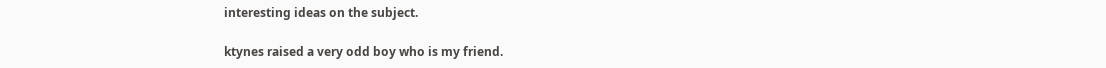interesting ideas on the subject.

ktynes raised a very odd boy who is my friend.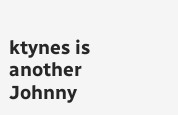ktynes is another Johnny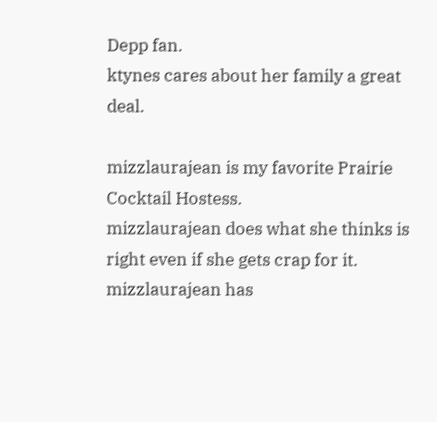Depp fan.
ktynes cares about her family a great deal.

mizzlaurajean is my favorite Prairie Cocktail Hostess.
mizzlaurajean does what she thinks is right even if she gets crap for it.
mizzlaurajean has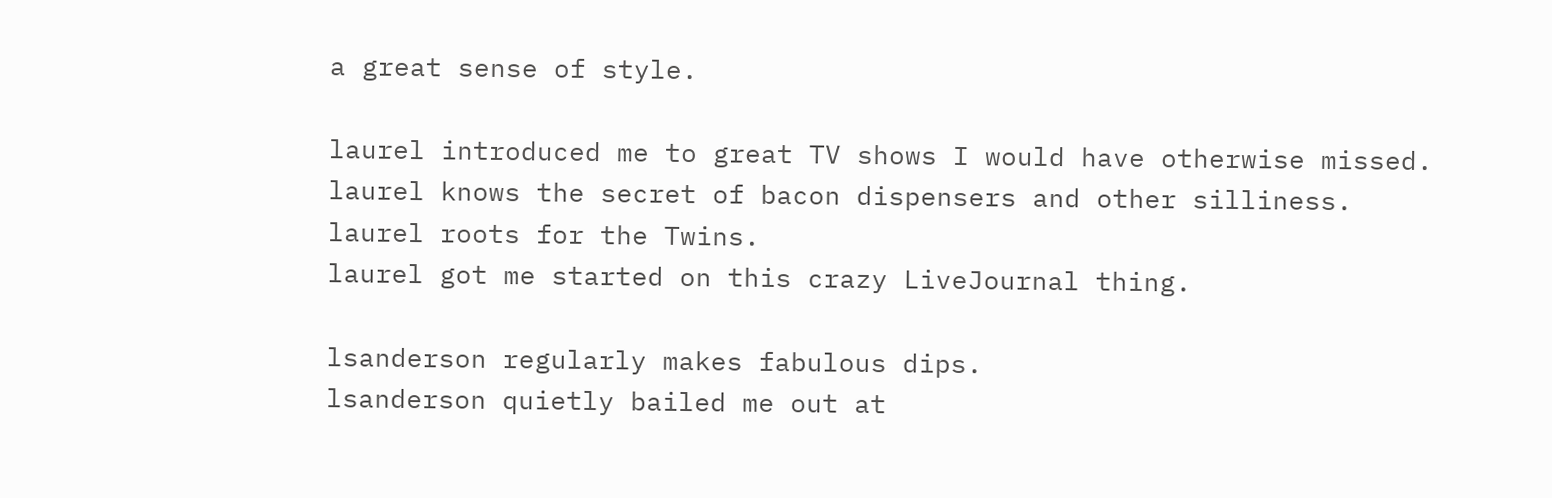a great sense of style.

laurel introduced me to great TV shows I would have otherwise missed.
laurel knows the secret of bacon dispensers and other silliness.
laurel roots for the Twins.
laurel got me started on this crazy LiveJournal thing.

lsanderson regularly makes fabulous dips.
lsanderson quietly bailed me out at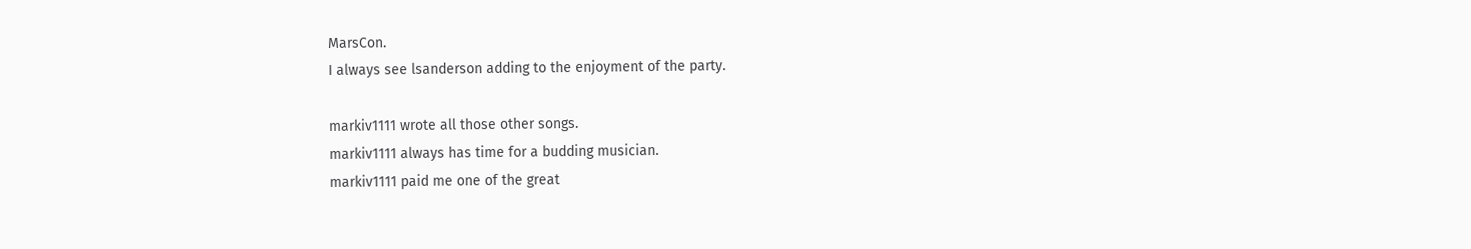MarsCon.
I always see lsanderson adding to the enjoyment of the party.

markiv1111 wrote all those other songs.
markiv1111 always has time for a budding musician.
markiv1111 paid me one of the great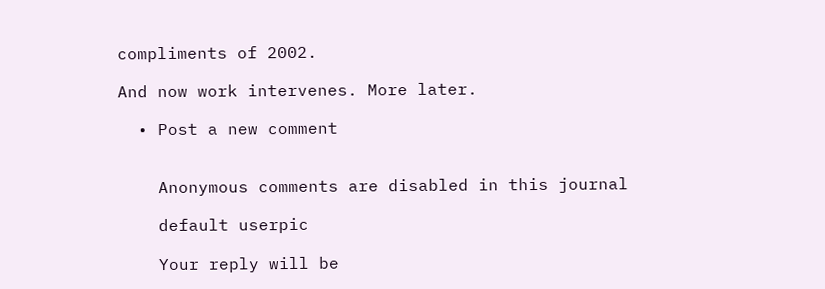compliments of 2002.

And now work intervenes. More later.

  • Post a new comment


    Anonymous comments are disabled in this journal

    default userpic

    Your reply will be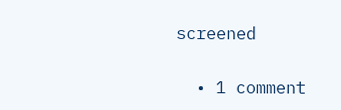screened

  • 1 comment